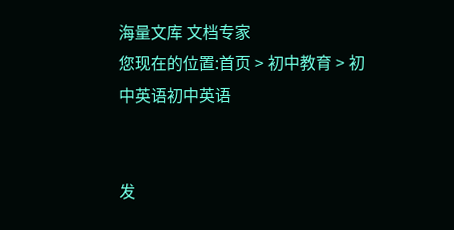海量文库 文档专家
您现在的位置:首页 > 初中教育 > 初中英语初中英语


发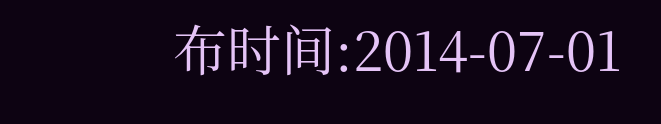布时间:2014-07-01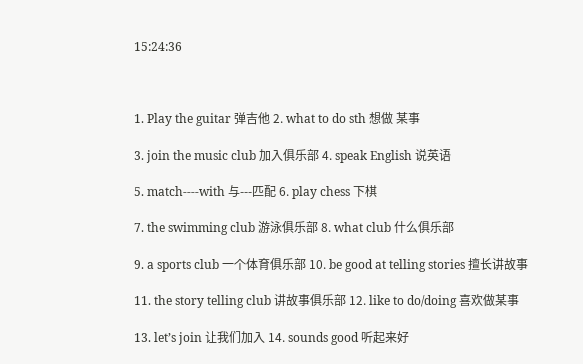15:24:36



1. Play the guitar 弹吉他 2. what to do sth 想做 某事

3. join the music club 加入俱乐部 4. speak English 说英语

5. match----with 与---匹配 6. play chess 下棋

7. the swimming club 游泳俱乐部 8. what club 什么俱乐部

9. a sports club 一个体育俱乐部 10. be good at telling stories 擅长讲故事

11. the story telling club 讲故事俱乐部 12. like to do/doing 喜欢做某事

13. let’s join 让我们加入 14. sounds good 听起来好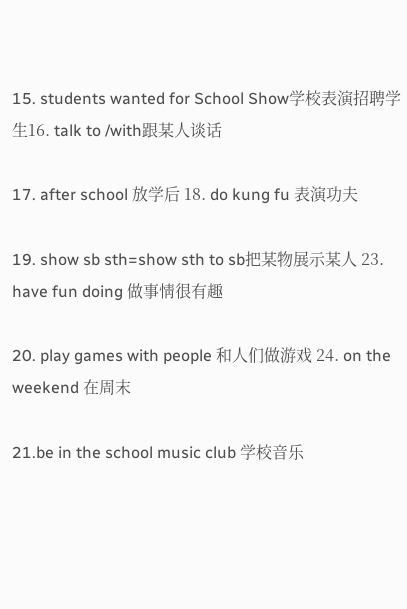15. students wanted for School Show学校表演招聘学生16. talk to /with跟某人谈话

17. after school 放学后 18. do kung fu 表演功夫

19. show sb sth=show sth to sb把某物展示某人 23. have fun doing 做事情很有趣

20. play games with people 和人们做游戏 24. on the weekend 在周末

21.be in the school music club 学校音乐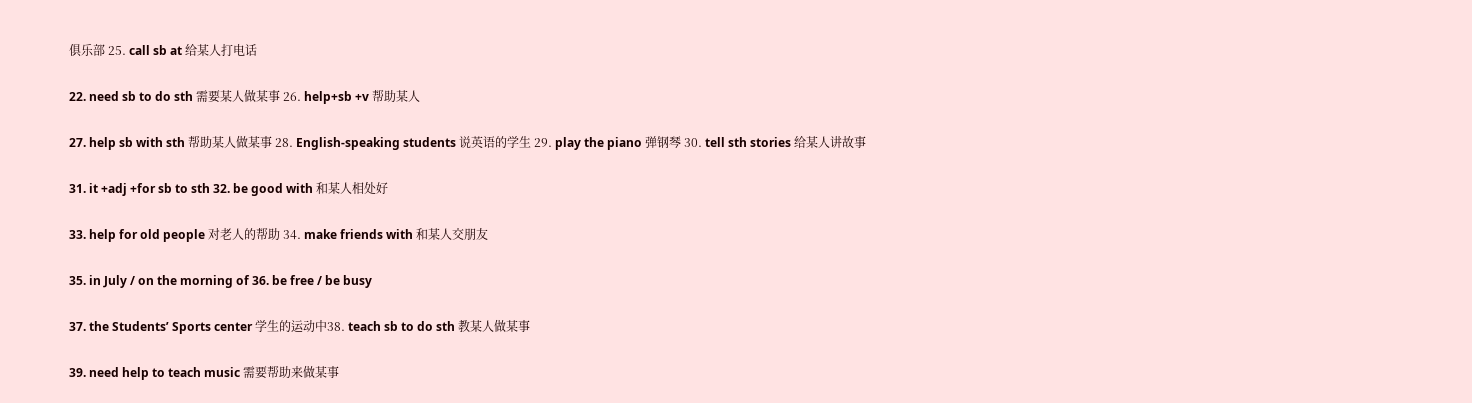俱乐部 25. call sb at 给某人打电话

22. need sb to do sth 需要某人做某事 26. help+sb +v 帮助某人

27. help sb with sth 帮助某人做某事 28. English-speaking students 说英语的学生 29. play the piano 弹钢琴 30. tell sth stories 给某人讲故事

31. it +adj +for sb to sth 32. be good with 和某人相处好

33. help for old people 对老人的帮助 34. make friends with 和某人交朋友

35. in July / on the morning of 36. be free / be busy

37. the Students’ Sports center 学生的运动中38. teach sb to do sth 教某人做某事

39. need help to teach music 需要帮助来做某事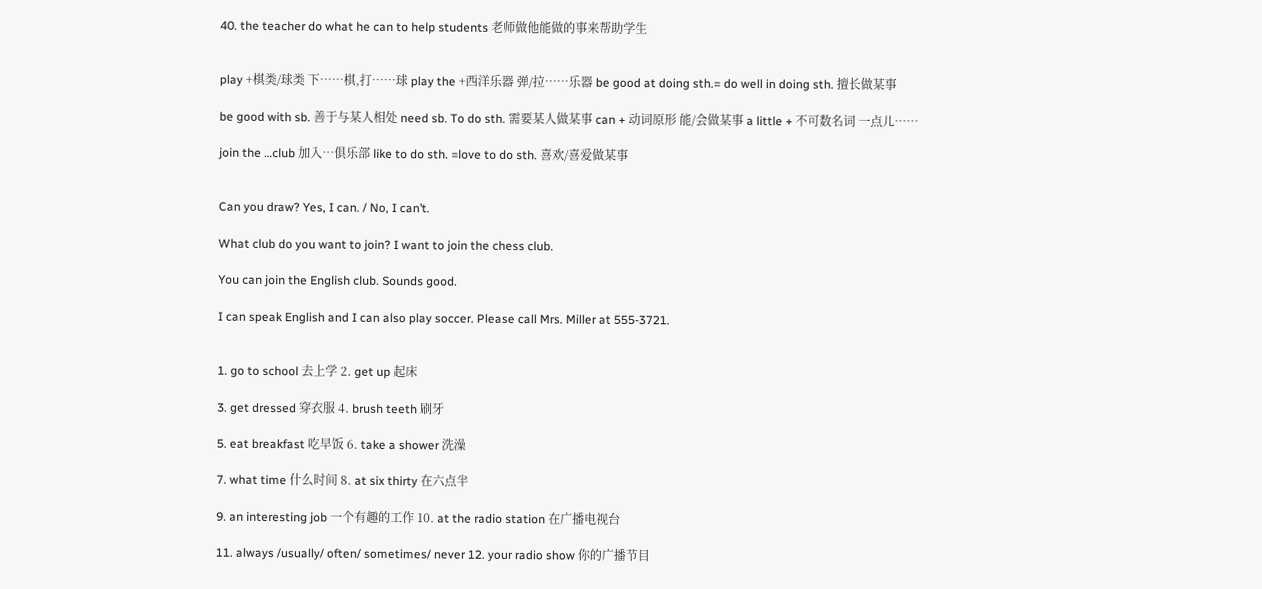40. the teacher do what he can to help students 老师做他能做的事来帮助学生


play +棋类/球类 下……棋,打……球 play the +西洋乐器 弹/拉……乐器 be good at doing sth.= do well in doing sth. 擅长做某事

be good with sb. 善于与某人相处 need sb. To do sth. 需要某人做某事 can + 动词原形 能/会做某事 a little + 不可数名词 一点儿……

join the …club 加入…俱乐部 like to do sth. =love to do sth. 喜欢/喜爱做某事


Can you draw? Yes, I can. / No, I can’t.

What club do you want to join? I want to join the chess club.

You can join the English club. Sounds good.

I can speak English and I can also play soccer. Please call Mrs. Miller at 555-3721.


1. go to school 去上学 2. get up 起床

3. get dressed 穿衣服 4. brush teeth 刷牙

5. eat breakfast 吃早饭 6. take a shower 洗澡

7. what time 什么时间 8. at six thirty 在六点半

9. an interesting job 一个有趣的工作 10. at the radio station 在广播电视台

11. always /usually/ often/ sometimes/ never 12. your radio show 你的广播节目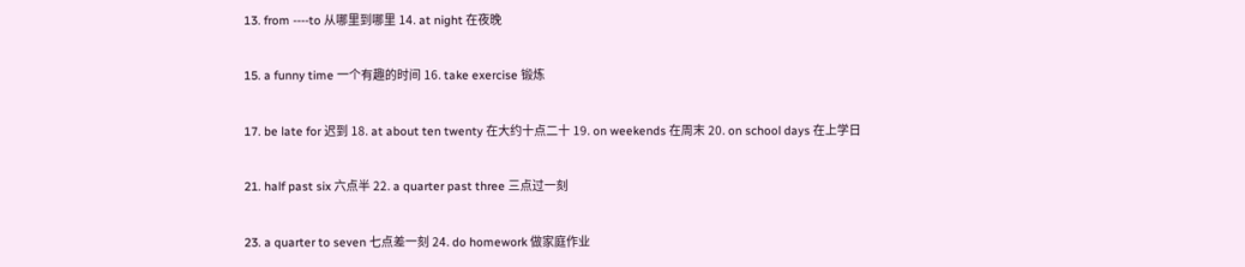13. from ----to 从哪里到哪里 14. at night 在夜晚

15. a funny time 一个有趣的时间 16. take exercise 锻炼

17. be late for 迟到 18. at about ten twenty 在大约十点二十 19. on weekends 在周末 20. on school days 在上学日

21. half past six 六点半 22. a quarter past three 三点过一刻

23. a quarter to seven 七点差一刻 24. do homework 做家庭作业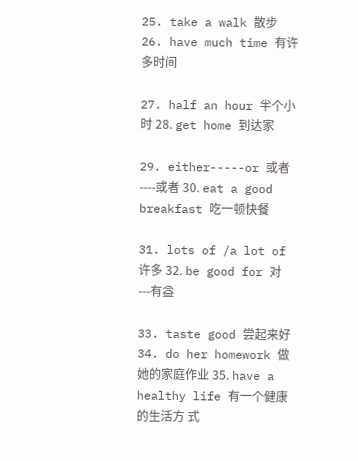25. take a walk 散步 26. have much time 有许多时间

27. half an hour 半个小时 28. get home 到达家

29. either-----or 或者----或者 30. eat a good breakfast 吃一顿快餐

31. lots of /a lot of 许多 32. be good for 对---有益

33. taste good 尝起来好 34. do her homework 做她的家庭作业 35. have a healthy life 有一个健康的生活方 式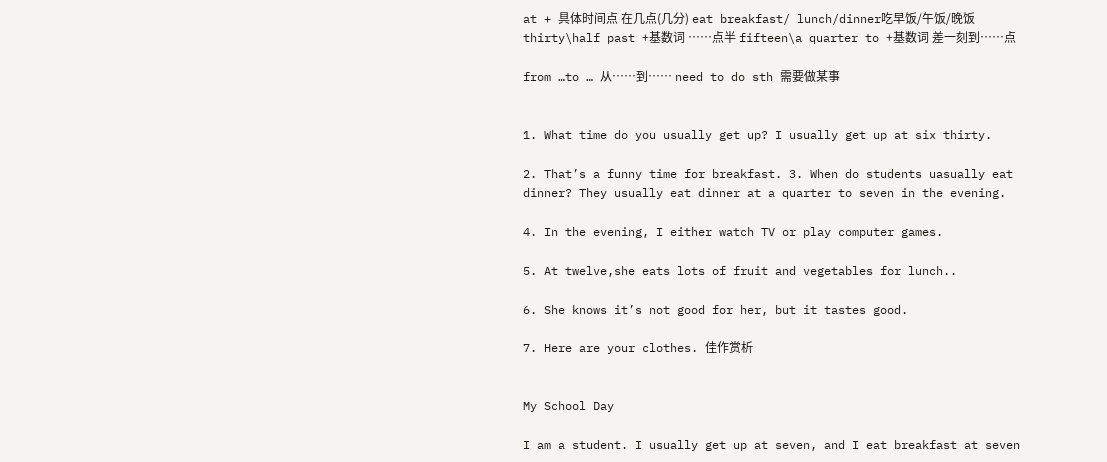at + 具体时间点 在几点(几分) eat breakfast/ lunch/dinner吃早饭/午饭/晚饭 thirty\half past +基数词 ……点半 fifteen\a quarter to +基数词 差一刻到……点

from …to … 从……到…… need to do sth 需要做某事


1. What time do you usually get up? I usually get up at six thirty.

2. That’s a funny time for breakfast. 3. When do students uasually eat dinner? They usually eat dinner at a quarter to seven in the evening.

4. In the evening, I either watch TV or play computer games.

5. At twelve,she eats lots of fruit and vegetables for lunch..

6. She knows it’s not good for her, but it tastes good.

7. Here are your clothes. 佳作赏析


My School Day

I am a student. I usually get up at seven, and I eat breakfast at seven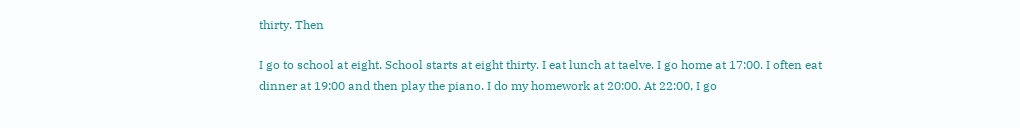thirty. Then

I go to school at eight. School starts at eight thirty. I eat lunch at taelve. I go home at 17:00. I often eat dinner at 19:00 and then play the piano. I do my homework at 20:00. At 22:00, I go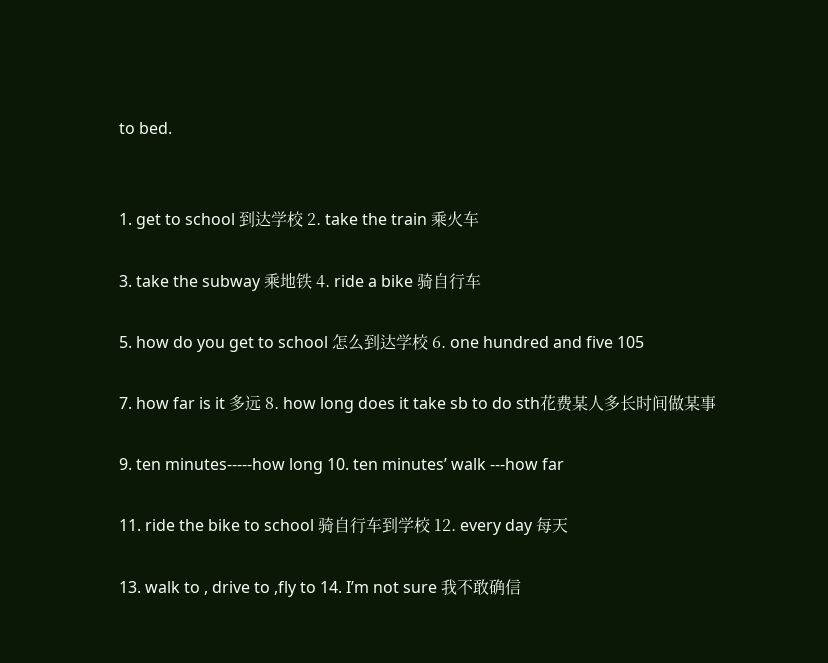to bed.


1. get to school 到达学校 2. take the train 乘火车

3. take the subway 乘地铁 4. ride a bike 骑自行车

5. how do you get to school 怎么到达学校 6. one hundred and five 105

7. how far is it 多远 8. how long does it take sb to do sth花费某人多长时间做某事

9. ten minutes-----how long 10. ten minutes’ walk ---how far

11. ride the bike to school 骑自行车到学校 12. every day 每天

13. walk to , drive to ,fly to 14. I’m not sure 我不敢确信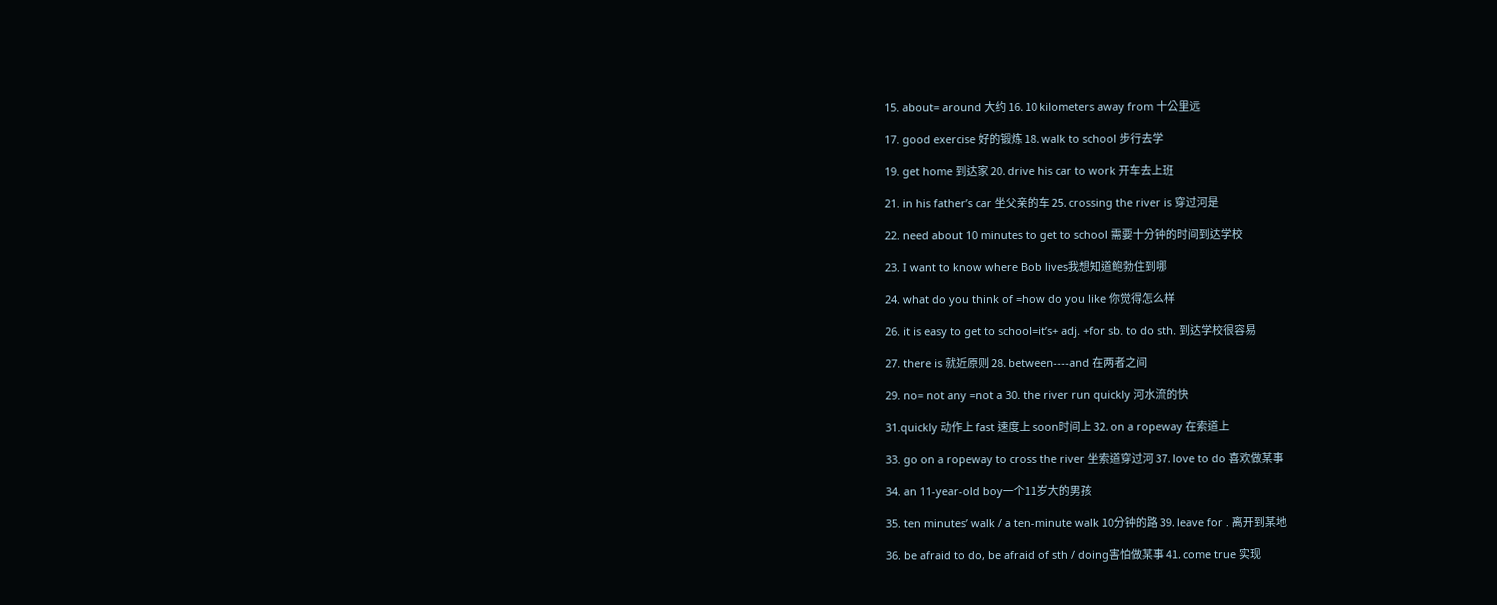15. about= around 大约 16. 10 kilometers away from 十公里远

17. good exercise 好的锻炼 18. walk to school 步行去学

19. get home 到达家 20. drive his car to work 开车去上班

21. in his father’s car 坐父亲的车 25. crossing the river is 穿过河是

22. need about 10 minutes to get to school 需要十分钟的时间到达学校

23. I want to know where Bob lives我想知道鲍勃住到哪

24. what do you think of =how do you like 你觉得怎么样

26. it is easy to get to school=it’s+ adj. +for sb. to do sth. 到达学校很容易

27. there is 就近原则 28. between----and 在两者之间

29. no= not any =not a 30. the river run quickly 河水流的快

31.quickly 动作上 fast 速度上 soon时间上 32. on a ropeway 在索道上

33. go on a ropeway to cross the river 坐索道穿过河 37. love to do 喜欢做某事

34. an 11-year-old boy一个11岁大的男孩

35. ten minutes’ walk / a ten-minute walk 10分钟的路 39. leave for . 离开到某地

36. be afraid to do, be afraid of sth / doing害怕做某事 41. come true 实现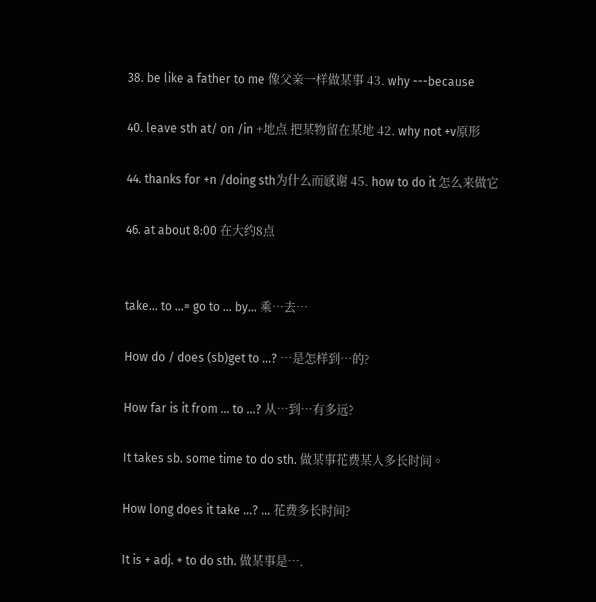38. be like a father to me 像父亲一样做某事 43. why ---because

40. leave sth at/ on /in +地点 把某物留在某地 42. why not +v原形

44. thanks for +n /doing sth为什么而感谢 45. how to do it 怎么来做它

46. at about 8:00 在大约8点


take… to …= go to … by… 乘…去…

How do / does (sb)get to …? …是怎样到…的?

How far is it from … to …? 从…到…有多远?

It takes sb. some time to do sth. 做某事花费某人多长时间。

How long does it take …? … 花费多长时间?

It is + adj. + to do sth. 做某事是….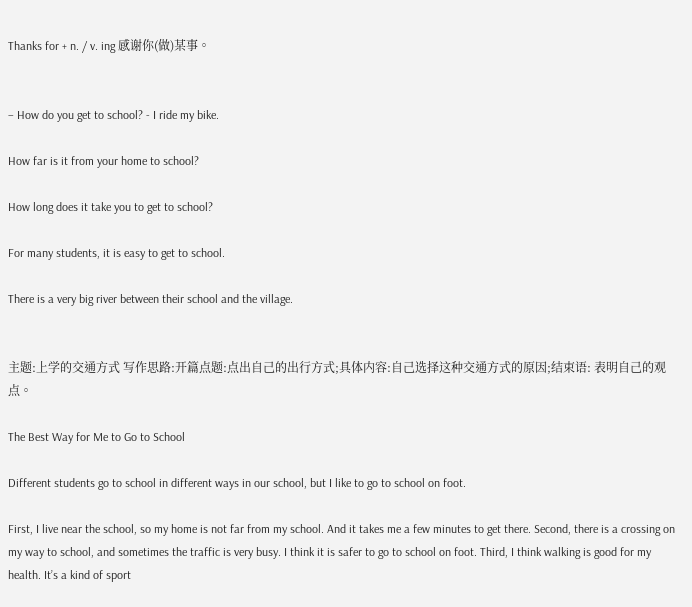Thanks for + n. / v. ing 感谢你(做)某事。


– How do you get to school? - I ride my bike.

How far is it from your home to school?

How long does it take you to get to school?

For many students, it is easy to get to school.

There is a very big river between their school and the village.


主题:上学的交通方式 写作思路:开篇点题:点出自己的出行方式;具体内容:自己选择这种交通方式的原因;结束语: 表明自己的观点。

The Best Way for Me to Go to School

Different students go to school in different ways in our school, but I like to go to school on foot.

First, I live near the school, so my home is not far from my school. And it takes me a few minutes to get there. Second, there is a crossing on my way to school, and sometimes the traffic is very busy. I think it is safer to go to school on foot. Third, I think walking is good for my health. It’s a kind of sport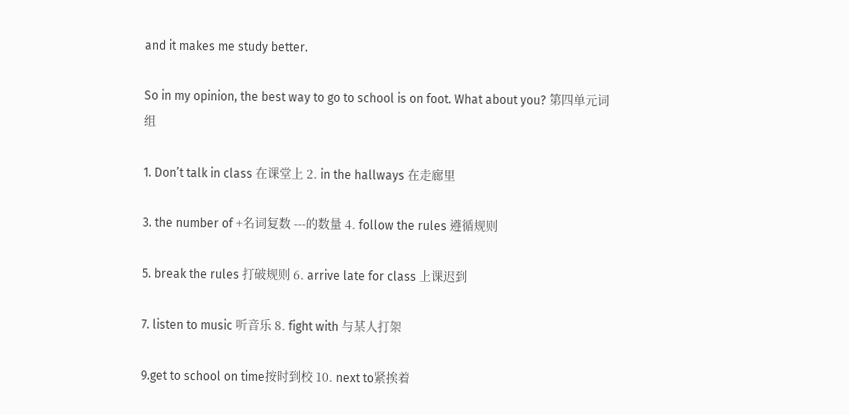and it makes me study better.

So in my opinion, the best way to go to school is on foot. What about you? 第四单元词组

1. Don’t talk in class 在课堂上 2. in the hallways 在走廊里

3. the number of +名词复数 ---的数量 4. follow the rules 遵循规则

5. break the rules 打破规则 6. arrive late for class 上课迟到

7. listen to music 听音乐 8. fight with 与某人打架

9.get to school on time按时到校 10. next to紧挨着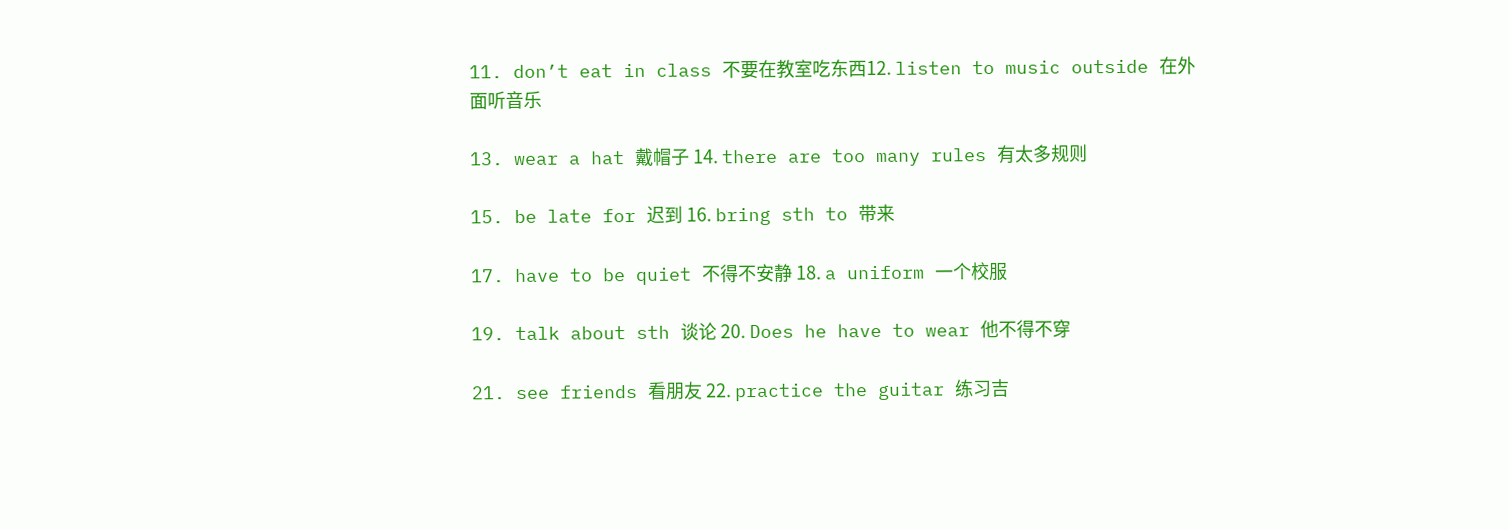11. don’t eat in class 不要在教室吃东西12. listen to music outside 在外面听音乐

13. wear a hat 戴帽子 14. there are too many rules 有太多规则

15. be late for 迟到 16. bring sth to 带来

17. have to be quiet 不得不安静 18. a uniform 一个校服

19. talk about sth 谈论 20. Does he have to wear 他不得不穿

21. see friends 看朋友 22. practice the guitar 练习吉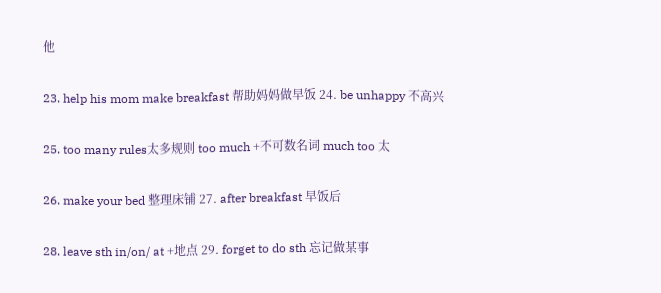他

23. help his mom make breakfast 帮助妈妈做早饭 24. be unhappy 不高兴

25. too many rules太多规则 too much +不可数名词 much too 太

26. make your bed 整理床铺 27. after breakfast 早饭后

28. leave sth in/on/ at +地点 29. forget to do sth 忘记做某事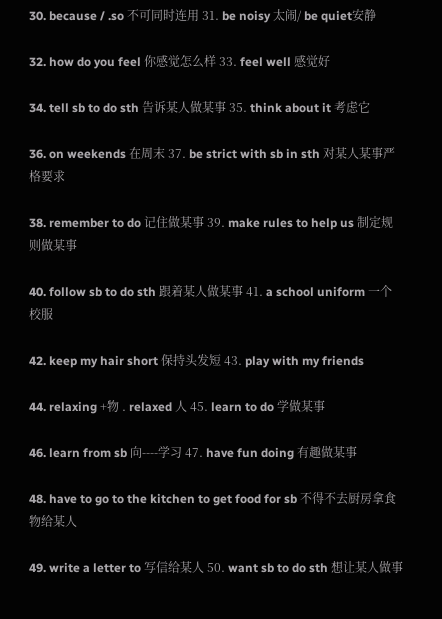30. because / .so 不可同时连用 31. be noisy 太闹/ be quiet安静

32. how do you feel 你感觉怎么样 33. feel well 感觉好

34. tell sb to do sth 告诉某人做某事 35. think about it 考虑它

36. on weekends 在周末 37. be strict with sb in sth 对某人某事严格要求

38. remember to do 记住做某事 39. make rules to help us 制定规则做某事

40. follow sb to do sth 跟着某人做某事 41. a school uniform 一个校服

42. keep my hair short 保持头发短 43. play with my friends

44. relaxing +物 . relaxed 人 45. learn to do 学做某事

46. learn from sb 向----学习 47. have fun doing 有趣做某事

48. have to go to the kitchen to get food for sb 不得不去厨房拿食物给某人

49. write a letter to 写信给某人 50. want sb to do sth 想让某人做事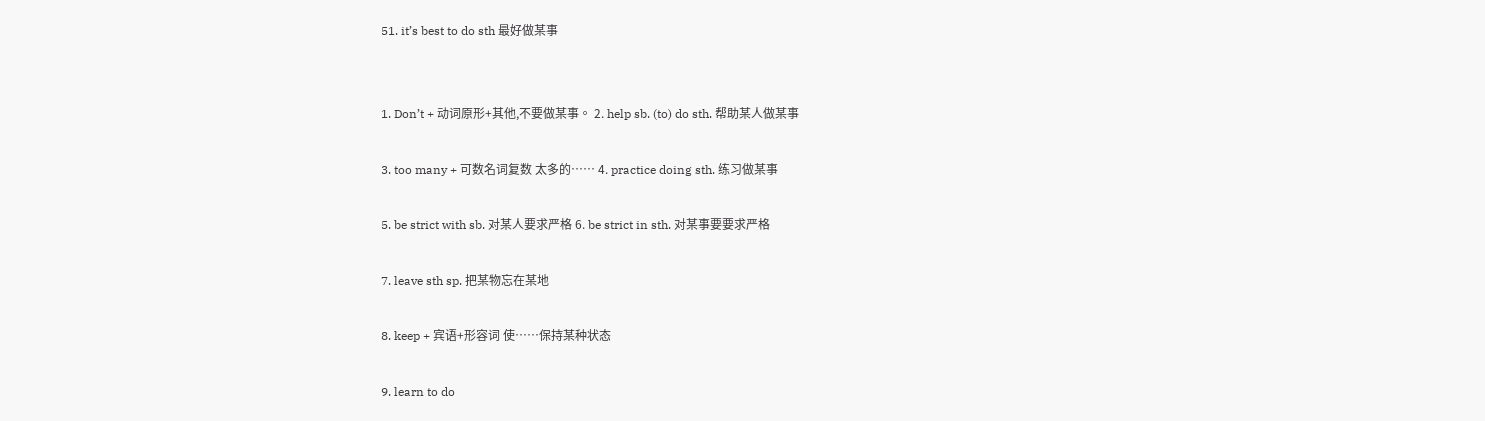51. it’s best to do sth 最好做某事


1. Don’t + 动词原形+其他,不要做某事。 2. help sb. (to) do sth. 帮助某人做某事

3. too many + 可数名词复数 太多的…… 4. practice doing sth. 练习做某事

5. be strict with sb. 对某人要求严格 6. be strict in sth. 对某事要要求严格

7. leave sth sp. 把某物忘在某地

8. keep + 宾语+形容词 使……保持某种状态

9. learn to do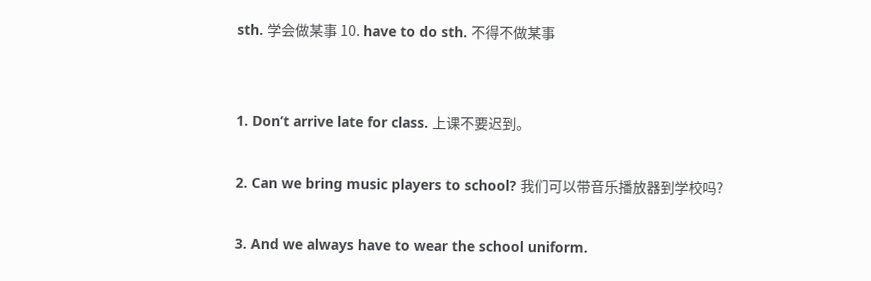sth. 学会做某事 10. have to do sth. 不得不做某事


1. Don’t arrive late for class. 上课不要迟到。

2. Can we bring music players to school? 我们可以带音乐播放器到学校吗?

3. And we always have to wear the school uniform.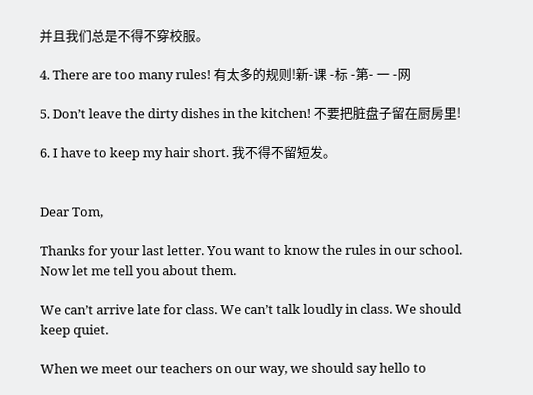并且我们总是不得不穿校服。

4. There are too many rules! 有太多的规则!新-课 -标 -第- 一 -网

5. Don’t leave the dirty dishes in the kitchen! 不要把脏盘子留在厨房里!

6. I have to keep my hair short. 我不得不留短发。


Dear Tom,

Thanks for your last letter. You want to know the rules in our school. Now let me tell you about them.

We can’t arrive late for class. We can’t talk loudly in class. We should keep quiet.

When we meet our teachers on our way, we should say hello to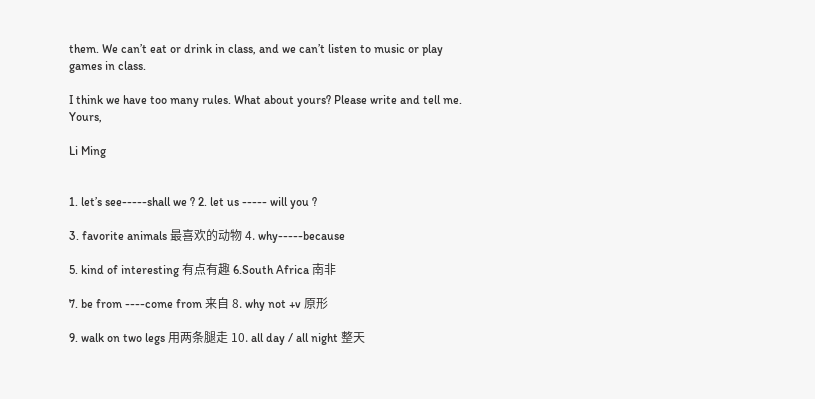them. We can’t eat or drink in class, and we can’t listen to music or play games in class.

I think we have too many rules. What about yours? Please write and tell me. Yours,

Li Ming


1. let’s see-----shall we ? 2. let us ----- will you ?

3. favorite animals 最喜欢的动物 4. why-----because

5. kind of interesting 有点有趣 6.South Africa 南非

7. be from ----come from 来自 8. why not +v 原形

9. walk on two legs 用两条腿走 10. all day / all night 整天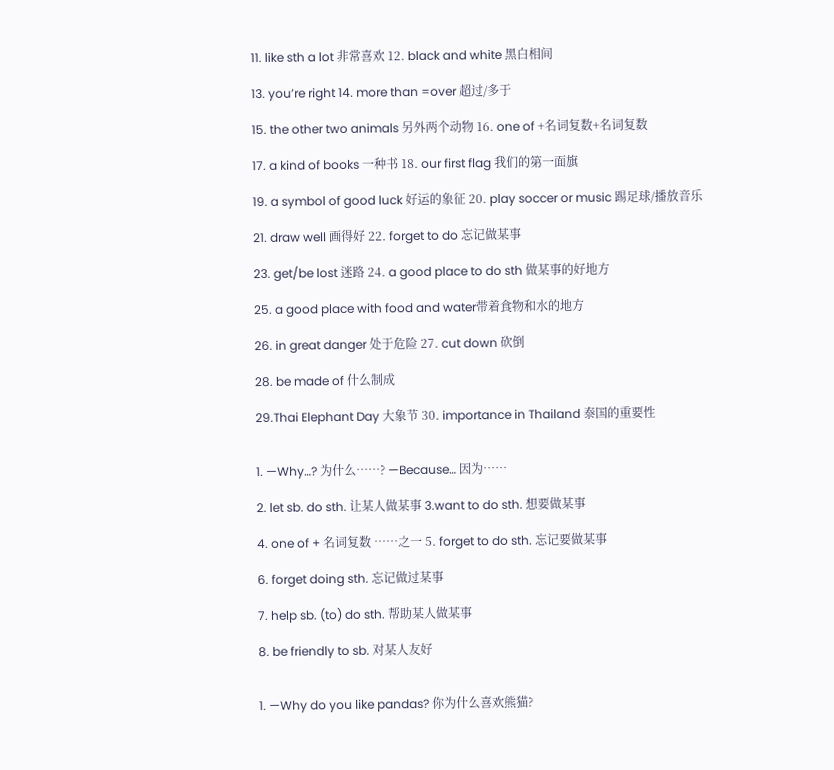11. like sth a lot 非常喜欢 12. black and white 黑白相间

13. you’re right 14. more than =over 超过/多于

15. the other two animals 另外两个动物 16. one of +名词复数+名词复数

17. a kind of books 一种书 18. our first flag 我们的第一面旗

19. a symbol of good luck 好运的象征 20. play soccer or music 踢足球/播放音乐

21. draw well 画得好 22. forget to do 忘记做某事

23. get/be lost 迷路 24. a good place to do sth 做某事的好地方

25. a good place with food and water带着食物和水的地方

26. in great danger 处于危险 27. cut down 砍倒

28. be made of 什么制成

29.Thai Elephant Day 大象节 30. importance in Thailand 泰国的重要性


1. —Why…? 为什么……? —Because… 因为……

2. let sb. do sth. 让某人做某事 3.want to do sth. 想要做某事

4. one of + 名词复数 ……之一 5. forget to do sth. 忘记要做某事

6. forget doing sth. 忘记做过某事

7. help sb. (to) do sth. 帮助某人做某事

8. be friendly to sb. 对某人友好


1. —Why do you like pandas? 你为什么喜欢熊猫?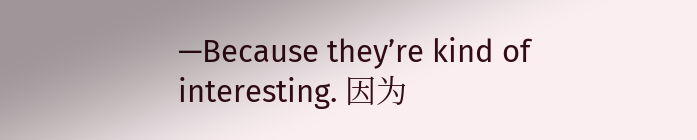—Because they’re kind of interesting. 因为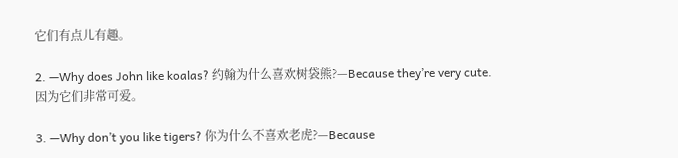它们有点儿有趣。

2. —Why does John like koalas? 约翰为什么喜欢树袋熊?—Because they’re very cute. 因为它们非常可爱。

3. —Why don’t you like tigers? 你为什么不喜欢老虎?—Because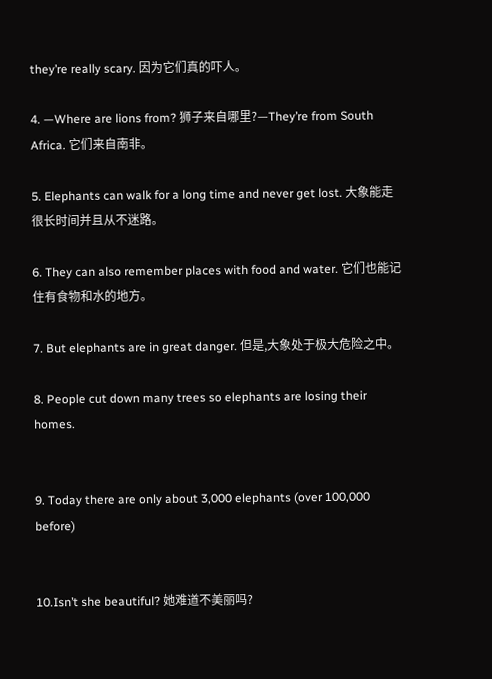they’re really scary. 因为它们真的吓人。

4. —Where are lions from? 狮子来自哪里?—They’re from South Africa. 它们来自南非。

5. Elephants can walk for a long time and never get lost. 大象能走很长时间并且从不迷路。

6. They can also remember places with food and water. 它们也能记住有食物和水的地方。

7. But elephants are in great danger. 但是,大象处于极大危险之中。

8. People cut down many trees so elephants are losing their homes.


9. Today there are only about 3,000 elephants (over 100,000 before)


10.Isn’t she beautiful? 她难道不美丽吗?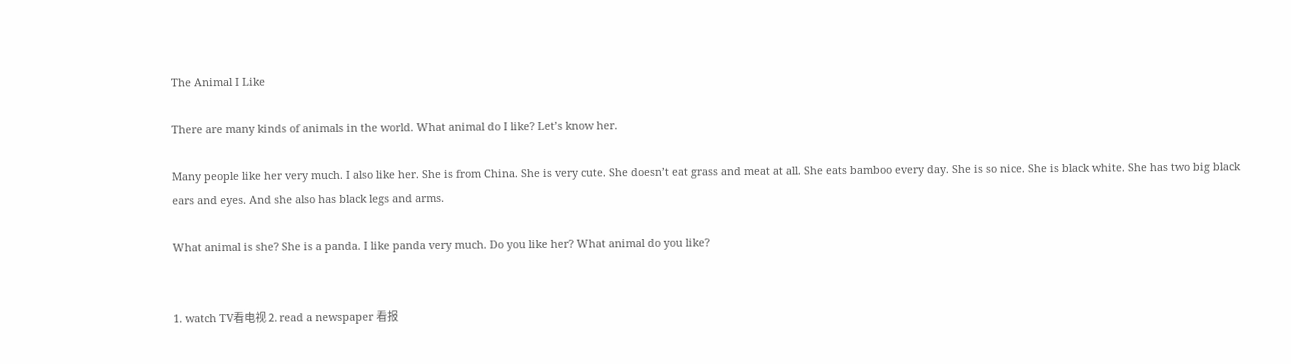The Animal I Like

There are many kinds of animals in the world. What animal do I like? Let’s know her.

Many people like her very much. I also like her. She is from China. She is very cute. She doesn’t eat grass and meat at all. She eats bamboo every day. She is so nice. She is black white. She has two big black ears and eyes. And she also has black legs and arms.

What animal is she? She is a panda. I like panda very much. Do you like her? What animal do you like?


1. watch TV看电视 2. read a newspaper 看报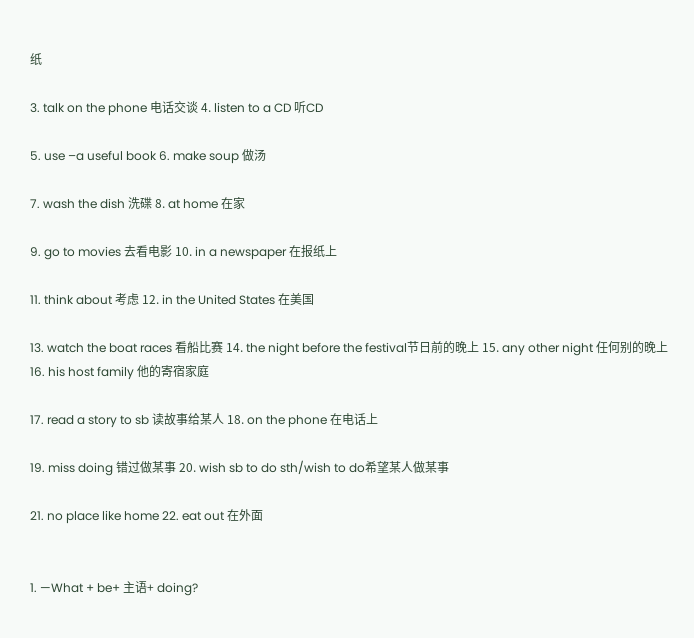纸

3. talk on the phone 电话交谈 4. listen to a CD 听CD

5. use –a useful book 6. make soup 做汤

7. wash the dish 洗碟 8. at home 在家

9. go to movies 去看电影 10. in a newspaper 在报纸上

11. think about 考虑 12. in the United States 在美国

13. watch the boat races 看船比赛 14. the night before the festival节日前的晚上 15. any other night 任何别的晚上 16. his host family 他的寄宿家庭

17. read a story to sb 读故事给某人 18. on the phone 在电话上

19. miss doing 错过做某事 20. wish sb to do sth/wish to do希望某人做某事

21. no place like home 22. eat out 在外面


1. —What + be+ 主语+ doing?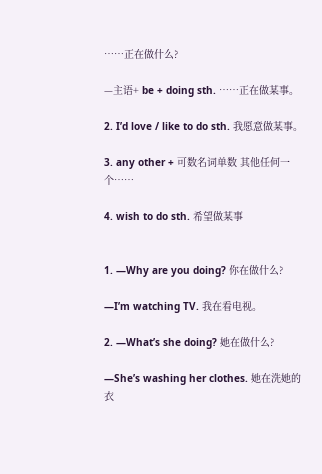……正在做什么?

—主语+ be + doing sth. ……正在做某事。

2. I’d love / like to do sth. 我愿意做某事。

3. any other + 可数名词单数 其他任何一个……

4. wish to do sth. 希望做某事


1. —Why are you doing? 你在做什么?

—I’m watching TV. 我在看电视。

2. —What’s she doing? 她在做什么?

—She’s washing her clothes. 她在洗她的衣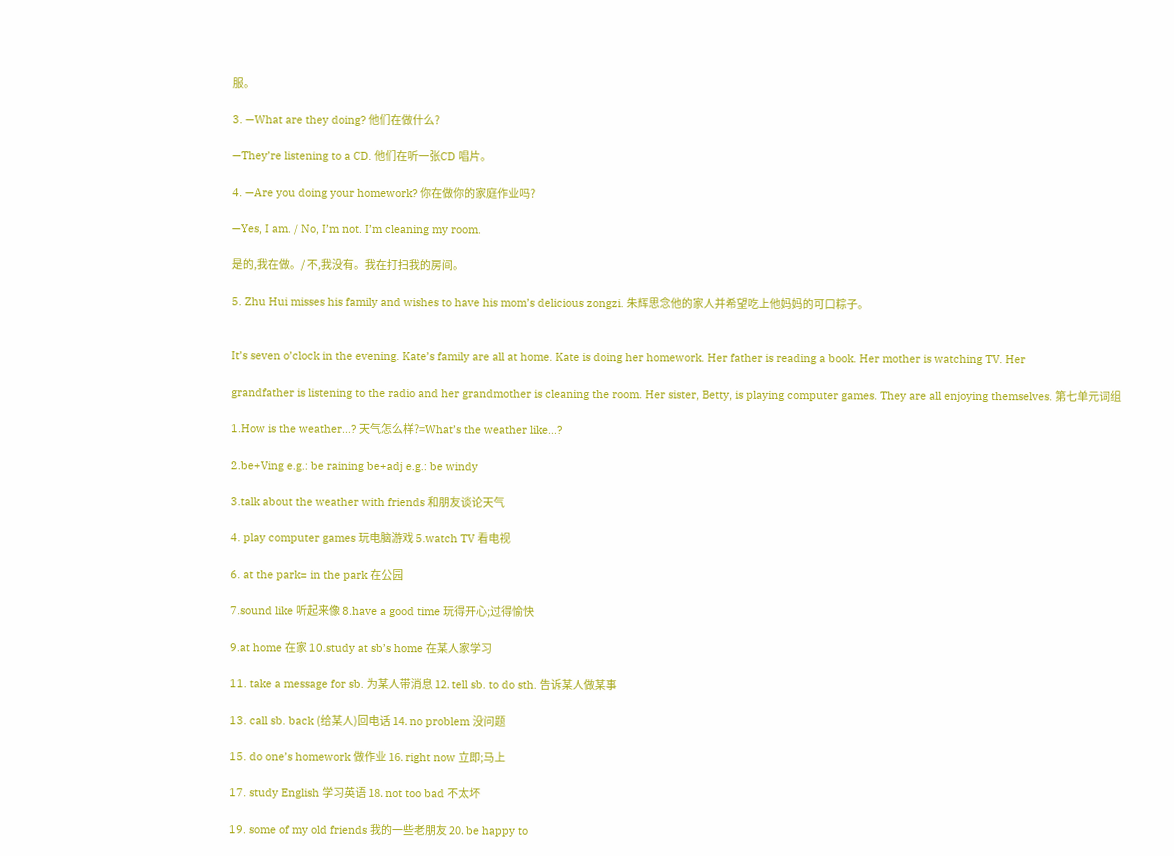服。

3. —What are they doing? 他们在做什么?

—They’re listening to a CD. 他们在听一张CD 唱片。

4. —Are you doing your homework? 你在做你的家庭作业吗?

—Yes, I am. / No, I’m not. I’m cleaning my room.

是的,我在做。/ 不,我没有。我在打扫我的房间。

5. Zhu Hui misses his family and wishes to have his mom’s delicious zongzi. 朱辉思念他的家人并希望吃上他妈妈的可口粽子。


It’s seven o’clock in the evening. Kate’s family are all at home. Kate is doing her homework. Her father is reading a book. Her mother is watching TV. Her

grandfather is listening to the radio and her grandmother is cleaning the room. Her sister, Betty, is playing computer games. They are all enjoying themselves. 第七单元词组

1.How is the weather...? 天气怎么样?=What’s the weather like...?

2.be+Ving e.g.: be raining be+adj e.g.: be windy

3.talk about the weather with friends 和朋友谈论天气

4. play computer games 玩电脑游戏 5.watch TV 看电视

6. at the park= in the park 在公园

7.sound like 听起来像 8.have a good time 玩得开心;过得愉快

9.at home 在家 10.study at sb’s home 在某人家学习

11. take a message for sb. 为某人带消息 12. tell sb. to do sth. 告诉某人做某事

13. call sb. back (给某人)回电话 14. no problem 没问题

15. do one’s homework 做作业 16. right now 立即;马上

17. study English 学习英语 18. not too bad 不太坏

19. some of my old friends 我的一些老朋友 20. be happy to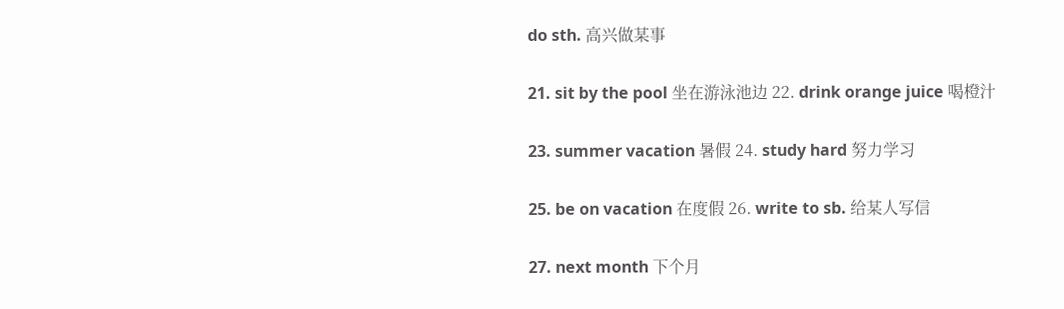do sth. 高兴做某事

21. sit by the pool 坐在游泳池边 22. drink orange juice 喝橙汁

23. summer vacation 暑假 24. study hard 努力学习

25. be on vacation 在度假 26. write to sb. 给某人写信

27. next month 下个月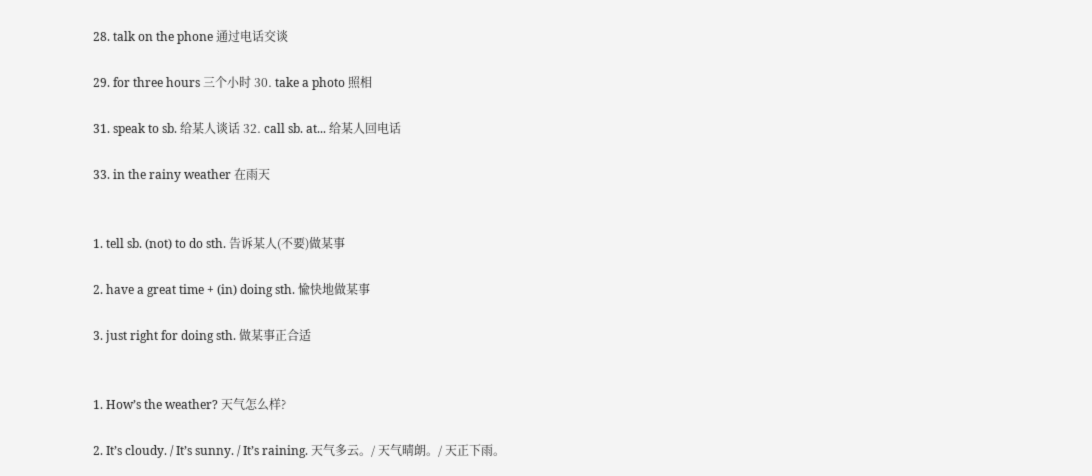28. talk on the phone 通过电话交谈

29. for three hours 三个小时 30. take a photo 照相

31. speak to sb. 给某人谈话 32. call sb. at... 给某人回电话

33. in the rainy weather 在雨天


1. tell sb. (not) to do sth. 告诉某人(不要)做某事

2. have a great time + (in) doing sth. 愉快地做某事

3. just right for doing sth. 做某事正合适


1. How’s the weather? 天气怎么样?

2. It’s cloudy. / It’s sunny. / It’s raining. 天气多云。/ 天气晴朗。/ 天正下雨。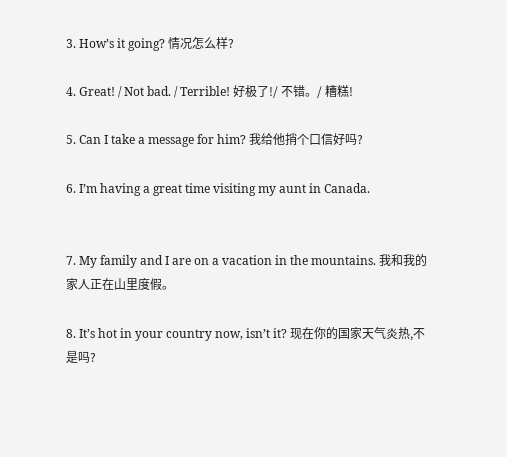3. How’s it going? 情况怎么样?

4. Great! / Not bad. / Terrible! 好极了!/ 不错。/ 糟糕!

5. Can I take a message for him? 我给他捎个口信好吗?

6. I’m having a great time visiting my aunt in Canada.


7. My family and I are on a vacation in the mountains. 我和我的家人正在山里度假。

8. It’s hot in your country now, isn’t it? 现在你的国家天气炎热,不是吗?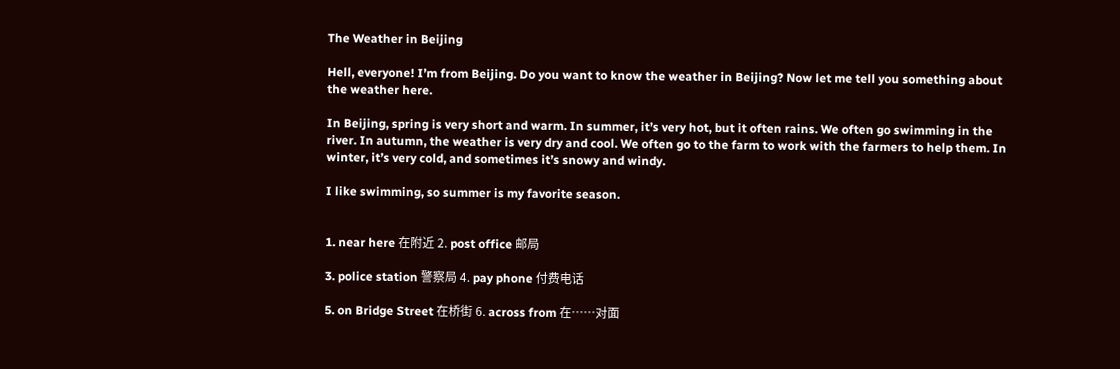The Weather in Beijing

Hell, everyone! I’m from Beijing. Do you want to know the weather in Beijing? Now let me tell you something about the weather here.

In Beijing, spring is very short and warm. In summer, it’s very hot, but it often rains. We often go swimming in the river. In autumn, the weather is very dry and cool. We often go to the farm to work with the farmers to help them. In winter, it’s very cold, and sometimes it’s snowy and windy.

I like swimming, so summer is my favorite season.


1. near here 在附近 2. post office 邮局

3. police station 警察局 4. pay phone 付费电话

5. on Bridge Street 在桥街 6. across from 在……对面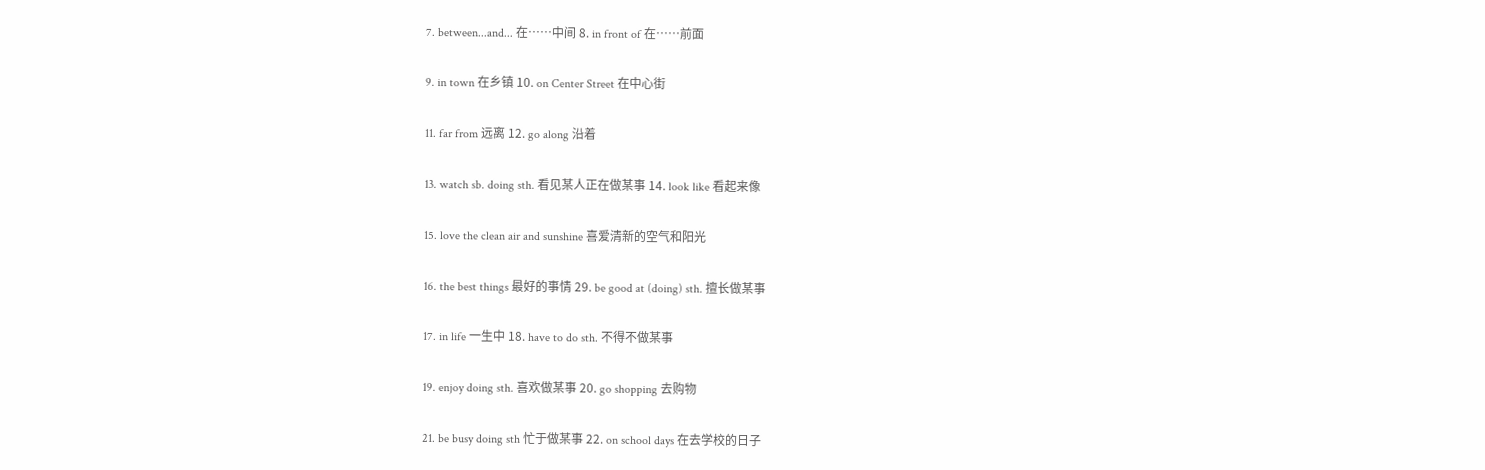7. between...and... 在……中间 8. in front of 在……前面

9. in town 在乡镇 10. on Center Street 在中心街

11. far from 远离 12. go along 沿着

13. watch sb. doing sth. 看见某人正在做某事 14. look like 看起来像

15. love the clean air and sunshine 喜爱清新的空气和阳光

16. the best things 最好的事情 29. be good at (doing) sth. 擅长做某事

17. in life 一生中 18. have to do sth. 不得不做某事

19. enjoy doing sth. 喜欢做某事 20. go shopping 去购物

21. be busy doing sth 忙于做某事 22. on school days 在去学校的日子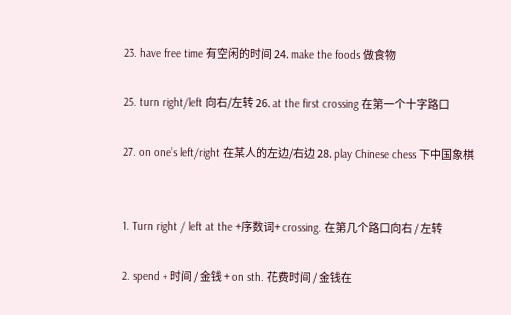23. have free time 有空闲的时间 24. make the foods 做食物

25. turn right/left 向右/左转 26. at the first crossing 在第一个十字路口

27. on one’s left/right 在某人的左边/右边 28. play Chinese chess 下中国象棋


1. Turn right / left at the +序数词+ crossing. 在第几个路口向右 / 左转

2. spend + 时间 / 金钱 + on sth. 花费时间 / 金钱在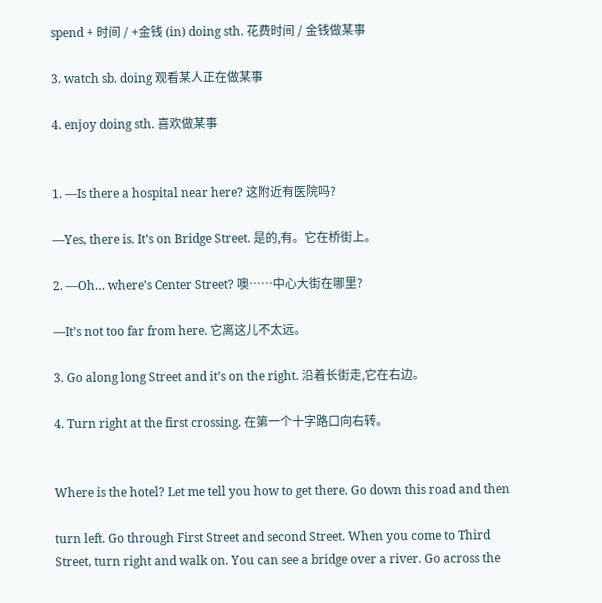spend + 时间 / +金钱 (in) doing sth. 花费时间 / 金钱做某事

3. watch sb. doing 观看某人正在做某事

4. enjoy doing sth. 喜欢做某事


1. —Is there a hospital near here? 这附近有医院吗?

—Yes, there is. It’s on Bridge Street. 是的,有。它在桥街上。

2. —Oh… where’s Center Street? 噢……中心大街在哪里?

—It’s not too far from here. 它离这儿不太远。

3. Go along long Street and it’s on the right. 沿着长街走,它在右边。

4. Turn right at the first crossing. 在第一个十字路口向右转。


Where is the hotel? Let me tell you how to get there. Go down this road and then

turn left. Go through First Street and second Street. When you come to Third Street, turn right and walk on. You can see a bridge over a river. Go across the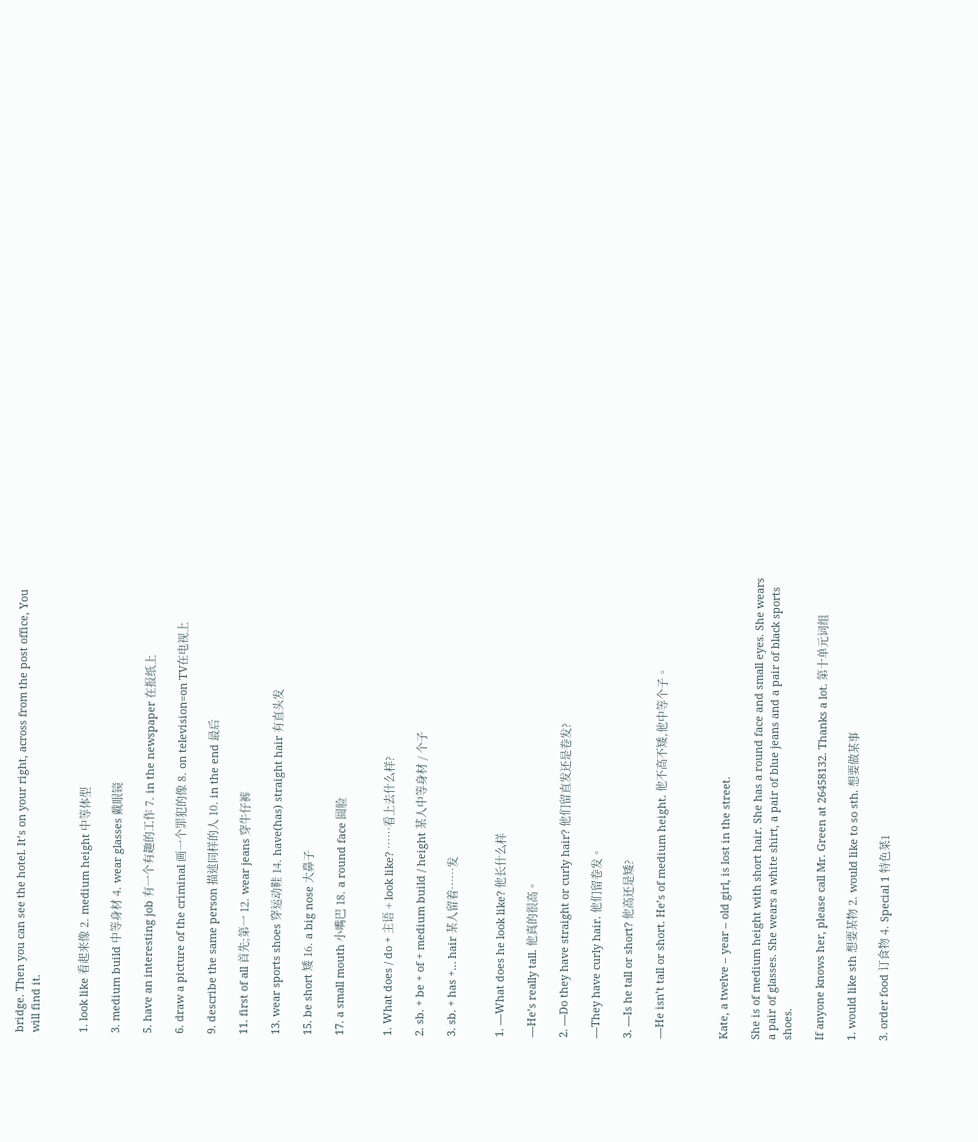bridge. Then you can see the hotel. It’s on your right, across from the post office, You will find it.


1. look like 看起来像 2. medium height 中等体型

3. medium build 中等身材 4. wear glasses 戴眼镜

5. have an interesting job 有一个有趣的工作 7. in the newspaper 在报纸上

6. draw a picture of the criminal 画一个罪犯的像 8. on television=on TV在电视上

9. describe the same person 描述同样的人 10. in the end 最后

11. first of all 首先;第一 12. wear jeans 穿牛仔裤

13. wear sports shoes 穿运动鞋 14. have(has) straight hair 有直头发

15. be short 矮 16. a big nose 大鼻子

17. a small mouth 小嘴巴 18. a round face 圆脸


1. What does / do + 主语 + look like? ……看上去什么样?

2. sb. + be + of + medium build / height 某人中等身材 / 个子

3. sb. + has +… hair 某人留着……发


1. —What does he look like? 他长什么样

—He’s really tall. 他真的很高。

2. —Do they have straight or curly hair? 他们留直发还是卷发?

—They have curly hair. 他们留卷发。

3. —Is he tall or short? 他高还是矮?

—He isn’t tall or short. He’s of medium height. 他不高不矮,他中等个子。



Kate, a twelve – year – old girl, is lost in the street.

She is of medium height with short hair. She has a round face and small eyes. She wears a pair of glasses. She wears a white shirt, a pair of blue jeans and a pair of black sports shoes.

If anyone knows her, please call Mr. Green at 26458132. Thanks a lot. 第十单元词组

1. would like sth 想要某物 2. would like to so sth. 想要做某事

3. order food 订食物 4. Special 1 特色菜1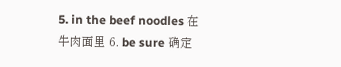5. in the beef noodles 在牛肉面里 6. be sure 确定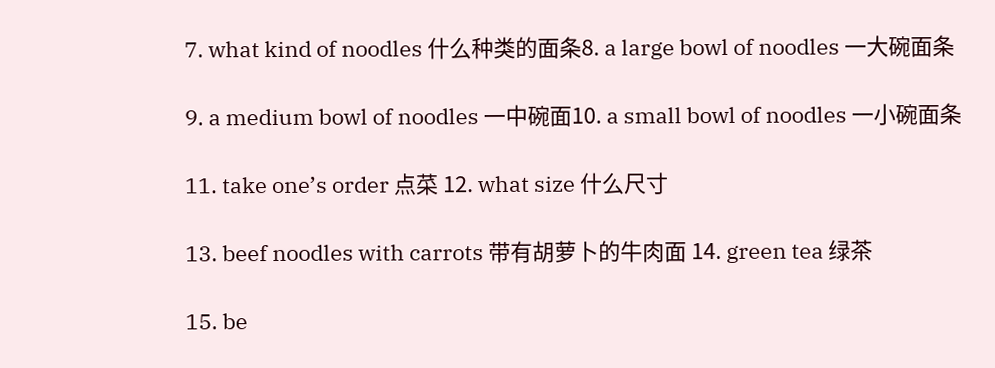7. what kind of noodles 什么种类的面条8. a large bowl of noodles 一大碗面条

9. a medium bowl of noodles 一中碗面10. a small bowl of noodles 一小碗面条

11. take one’s order 点菜 12. what size 什么尺寸

13. beef noodles with carrots 带有胡萝卜的牛肉面 14. green tea 绿茶

15. be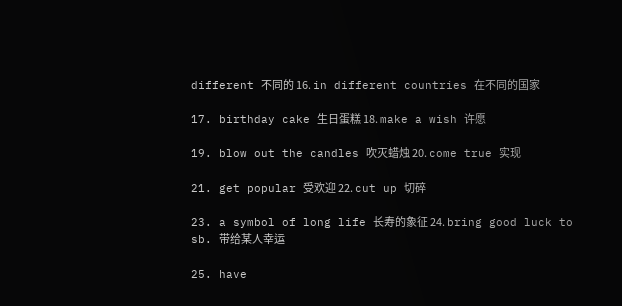different 不同的 16. in different countries 在不同的国家

17. birthday cake 生日蛋糕 18. make a wish 许愿

19. blow out the candles 吹灭蜡烛 20. come true 实现

21. get popular 受欢迎 22. cut up 切碎

23. a symbol of long life 长寿的象征 24. bring good luck to sb. 带给某人幸运

25. have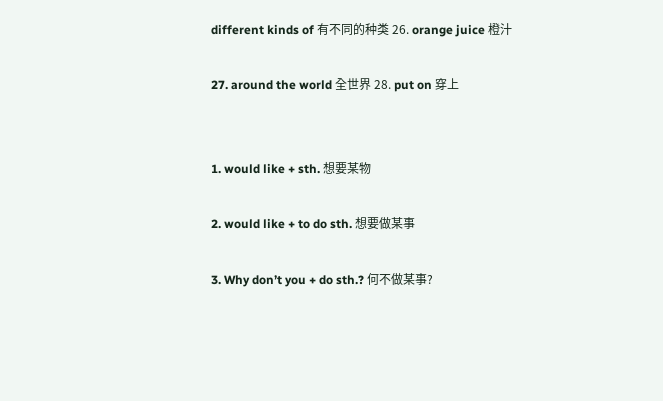different kinds of 有不同的种类 26. orange juice 橙汁

27. around the world 全世界 28. put on 穿上


1. would like + sth. 想要某物

2. would like + to do sth. 想要做某事

3. Why don’t you + do sth.? 何不做某事?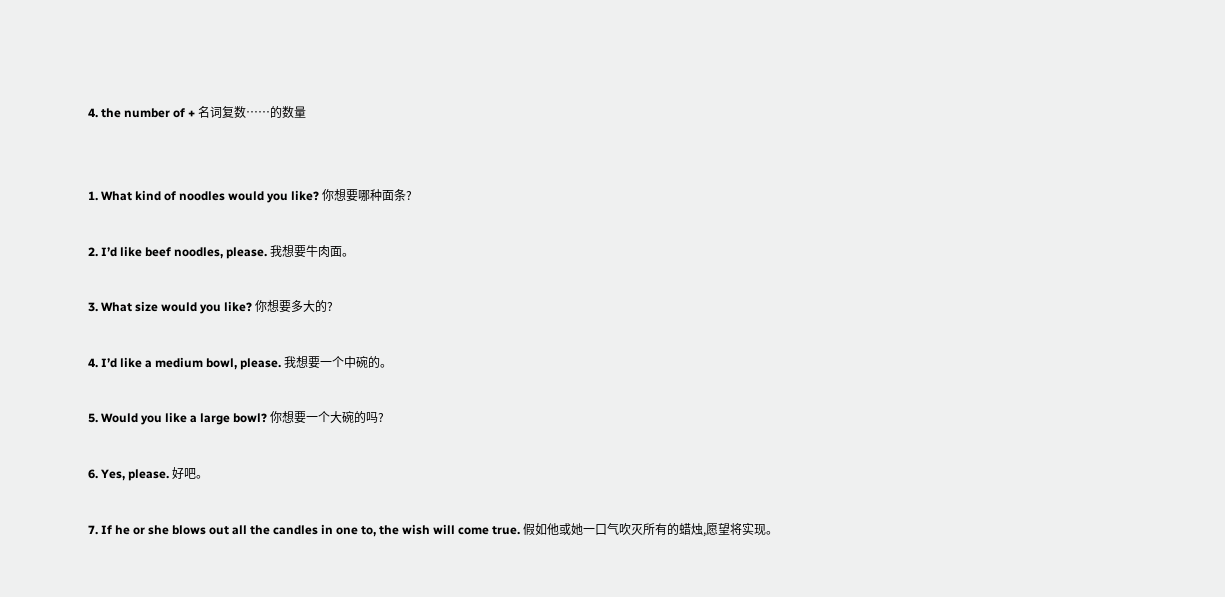4. the number of + 名词复数……的数量


1. What kind of noodles would you like? 你想要哪种面条?

2. I’d like beef noodles, please. 我想要牛肉面。

3. What size would you like? 你想要多大的?

4. I’d like a medium bowl, please. 我想要一个中碗的。

5. Would you like a large bowl? 你想要一个大碗的吗?

6. Yes, please. 好吧。

7. If he or she blows out all the candles in one to, the wish will come true. 假如他或她一口气吹灭所有的蜡烛,愿望将实现。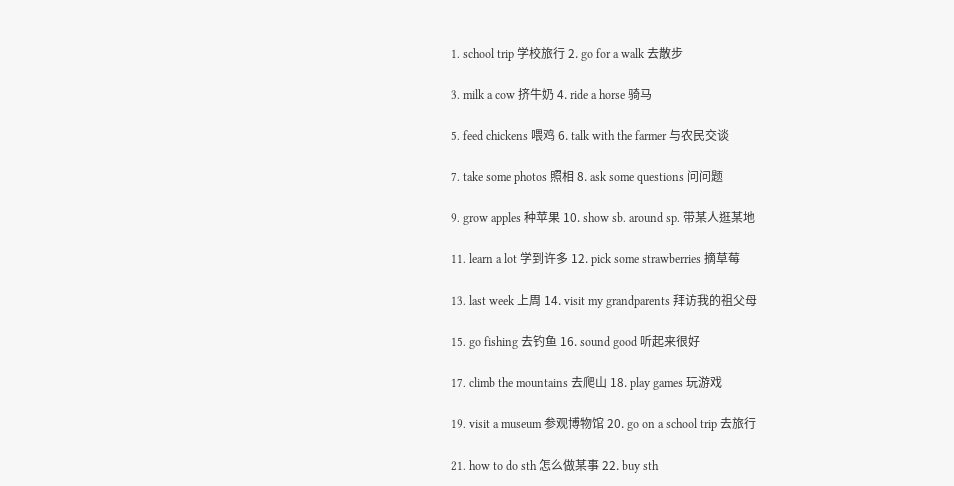1. school trip 学校旅行 2. go for a walk 去散步

3. milk a cow 挤牛奶 4. ride a horse 骑马

5. feed chickens 喂鸡 6. talk with the farmer 与农民交谈

7. take some photos 照相 8. ask some questions 问问题

9. grow apples 种苹果 10. show sb. around sp. 带某人逛某地

11. learn a lot 学到许多 12. pick some strawberries 摘草莓

13. last week 上周 14. visit my grandparents 拜访我的祖父母

15. go fishing 去钓鱼 16. sound good 听起来很好

17. climb the mountains 去爬山 18. play games 玩游戏

19. visit a museum 参观博物馆 20. go on a school trip 去旅行

21. how to do sth 怎么做某事 22. buy sth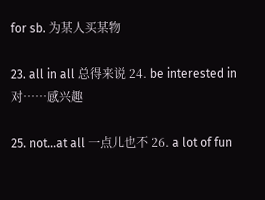for sb. 为某人买某物

23. all in all 总得来说 24. be interested in 对……感兴趣

25. not...at all 一点儿也不 26. a lot of fun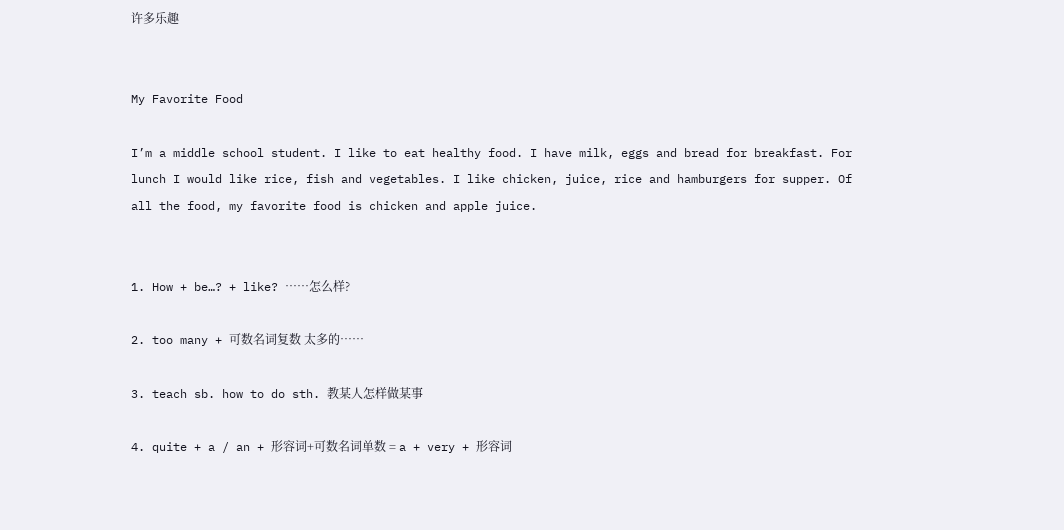许多乐趣


My Favorite Food

I’m a middle school student. I like to eat healthy food. I have milk, eggs and bread for breakfast. For lunch I would like rice, fish and vegetables. I like chicken, juice, rice and hamburgers for supper. Of all the food, my favorite food is chicken and apple juice.


1. How + be…? + like? ……怎么样?

2. too many + 可数名词复数 太多的……

3. teach sb. how to do sth. 教某人怎样做某事

4. quite + a / an + 形容词+可数名词单数 = a + very + 形容词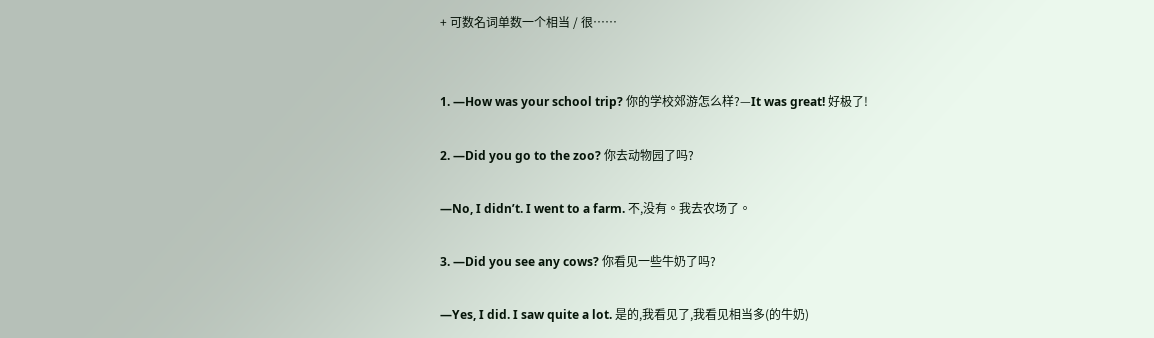+ 可数名词单数一个相当 / 很……


1. —How was your school trip? 你的学校郊游怎么样?—It was great! 好极了!

2. —Did you go to the zoo? 你去动物园了吗?

—No, I didn’t. I went to a farm. 不,没有。我去农场了。

3. —Did you see any cows? 你看见一些牛奶了吗?

—Yes, I did. I saw quite a lot. 是的,我看见了,我看见相当多(的牛奶)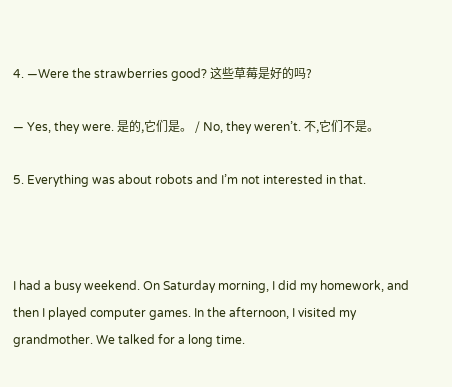4. —Were the strawberries good? 这些草莓是好的吗?

— Yes, they were. 是的,它们是。 / No, they weren’t. 不,它们不是。

5. Everything was about robots and I’m not interested in that.



I had a busy weekend. On Saturday morning, I did my homework, and then I played computer games. In the afternoon, I visited my grandmother. We talked for a long time.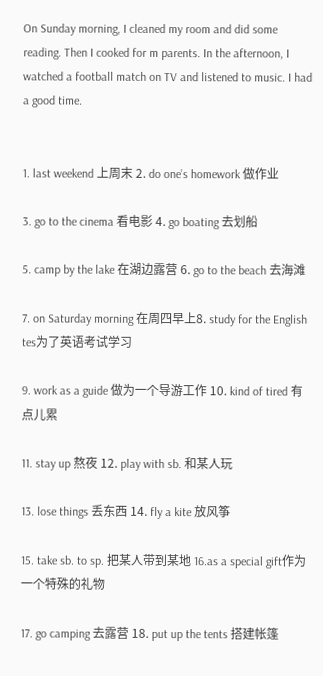On Sunday morning, I cleaned my room and did some reading. Then I cooked for m parents. In the afternoon, I watched a football match on TV and listened to music. I had a good time.


1. last weekend 上周末 2. do one’s homework 做作业

3. go to the cinema 看电影 4. go boating 去划船

5. camp by the lake 在湖边露营 6. go to the beach 去海滩

7. on Saturday morning 在周四早上8. study for the English tes为了英语考试学习

9. work as a guide 做为一个导游工作 10. kind of tired 有点儿累

11. stay up 熬夜 12. play with sb. 和某人玩

13. lose things 丢东西 14. fly a kite 放风筝

15. take sb. to sp. 把某人带到某地 16.as a special gift作为一个特殊的礼物

17. go camping 去露营 18. put up the tents 搭建帐篷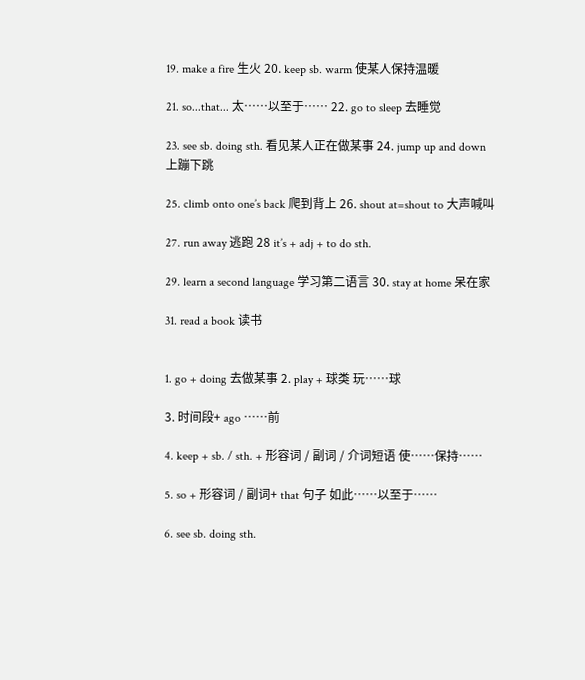19. make a fire 生火 20. keep sb. warm 使某人保持温暖

21. so...that... 太……以至于…… 22. go to sleep 去睡觉

23. see sb. doing sth. 看见某人正在做某事 24. jump up and down 上蹦下跳

25. climb onto one’s back 爬到背上 26. shout at=shout to 大声喊叫

27. run away 逃跑 28 it’s + adj + to do sth.

29. learn a second language 学习第二语言 30. stay at home 呆在家

31. read a book 读书


1. go + doing 去做某事 2. play + 球类 玩……球

3. 时间段+ ago ……前

4. keep + sb. / sth. + 形容词 / 副词 / 介词短语 使……保持……

5. so + 形容词 / 副词+ that 句子 如此……以至于……

6. see sb. doing sth.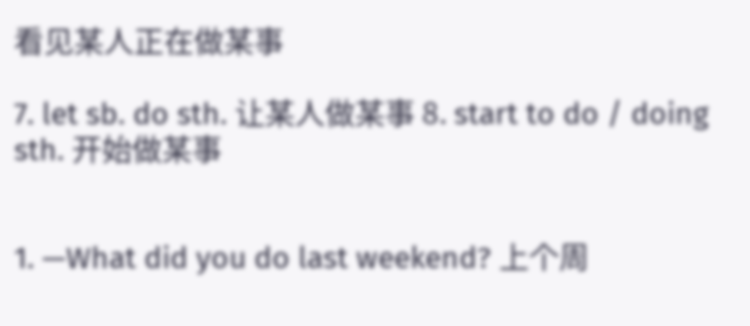看见某人正在做某事

7. let sb. do sth. 让某人做某事 8. start to do / doing sth. 开始做某事


1. —What did you do last weekend? 上个周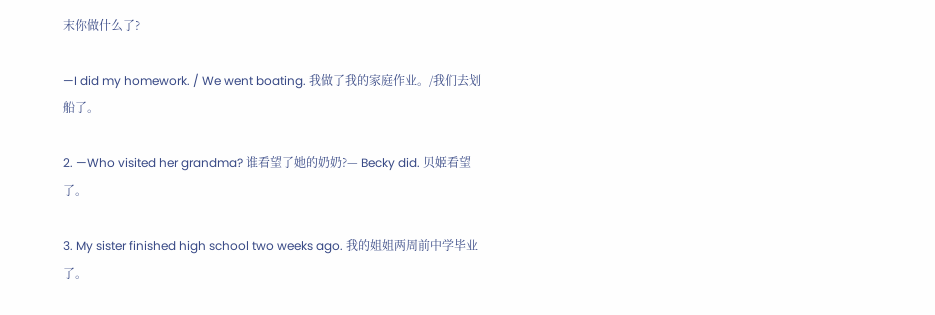末你做什么了?

—I did my homework. / We went boating. 我做了我的家庭作业。/我们去划船了。

2. —Who visited her grandma? 谁看望了她的奶奶?— Becky did. 贝姬看望了。

3. My sister finished high school two weeks ago. 我的姐姐两周前中学毕业了。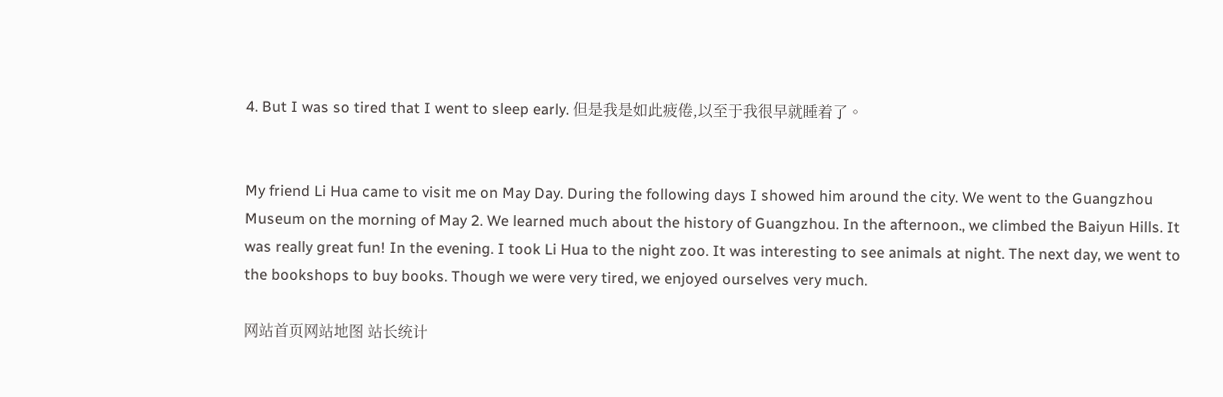4. But I was so tired that I went to sleep early. 但是我是如此疲倦,以至于我很早就睡着了。


My friend Li Hua came to visit me on May Day. During the following days I showed him around the city. We went to the Guangzhou Museum on the morning of May 2. We learned much about the history of Guangzhou. In the afternoon., we climbed the Baiyun Hills. It was really great fun! In the evening. I took Li Hua to the night zoo. It was interesting to see animals at night. The next day, we went to the bookshops to buy books. Though we were very tired, we enjoyed ourselves very much.

网站首页网站地图 站长统计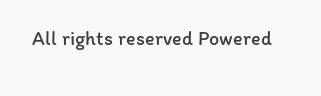All rights reserved Powered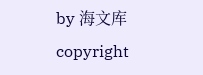by 海文库
copyright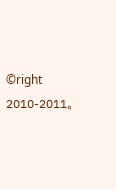©right 2010-2011。